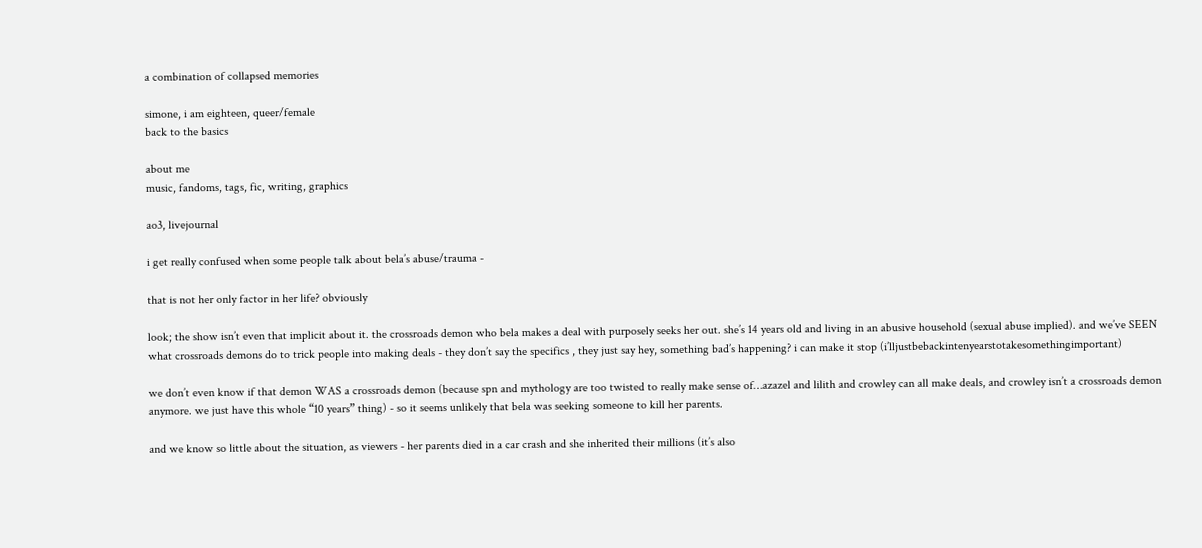a combination of collapsed memories

simone, i am eighteen, queer/female
back to the basics

about me
music, fandoms, tags, fic, writing, graphics

ao3, livejournal

i get really confused when some people talk about bela’s abuse/trauma -

that is not her only factor in her life? obviously

look; the show isn’t even that implicit about it. the crossroads demon who bela makes a deal with purposely seeks her out. she’s 14 years old and living in an abusive household (sexual abuse implied). and we’ve SEEN what crossroads demons do to trick people into making deals - they don’t say the specifics , they just say hey, something bad’s happening? i can make it stop (i’lljustbebackintenyearstotakesomethingimportant)

we don’t even know if that demon WAS a crossroads demon (because spn and mythology are too twisted to really make sense of…azazel and lilith and crowley can all make deals, and crowley isn’t a crossroads demon anymore. we just have this whole “10 years” thing) - so it seems unlikely that bela was seeking someone to kill her parents.

and we know so little about the situation, as viewers - her parents died in a car crash and she inherited their millions (it’s also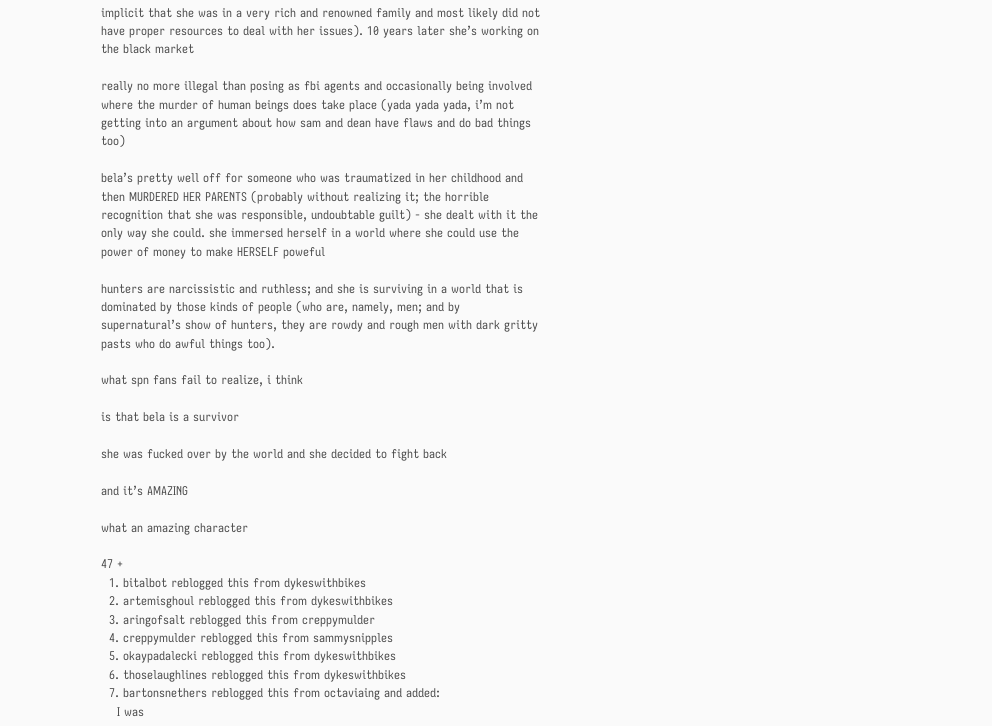implicit that she was in a very rich and renowned family and most likely did not have proper resources to deal with her issues). 10 years later she’s working on the black market

really no more illegal than posing as fbi agents and occasionally being involved where the murder of human beings does take place (yada yada yada, i’m not getting into an argument about how sam and dean have flaws and do bad things too)

bela’s pretty well off for someone who was traumatized in her childhood and then MURDERED HER PARENTS (probably without realizing it; the horrible recognition that she was responsible, undoubtable guilt) - she dealt with it the only way she could. she immersed herself in a world where she could use the power of money to make HERSELF poweful

hunters are narcissistic and ruthless; and she is surviving in a world that is dominated by those kinds of people (who are, namely, men; and by supernatural’s show of hunters, they are rowdy and rough men with dark gritty pasts who do awful things too).

what spn fans fail to realize, i think

is that bela is a survivor

she was fucked over by the world and she decided to fight back

and it’s AMAZING

what an amazing character

47 +
  1. bitalbot reblogged this from dykeswithbikes
  2. artemisghoul reblogged this from dykeswithbikes
  3. aringofsalt reblogged this from creppymulder
  4. creppymulder reblogged this from sammysnipples
  5. okaypadalecki reblogged this from dykeswithbikes
  6. thoselaughlines reblogged this from dykeswithbikes
  7. bartonsnethers reblogged this from octaviaing and added:
    I was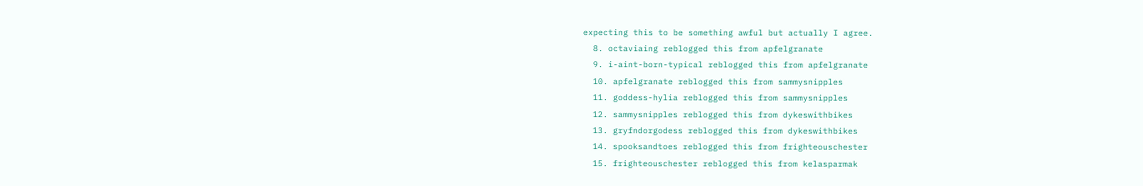expecting this to be something awful but actually I agree.
  8. octaviaing reblogged this from apfelgranate
  9. i-aint-born-typical reblogged this from apfelgranate
  10. apfelgranate reblogged this from sammysnipples
  11. goddess-hylia reblogged this from sammysnipples
  12. sammysnipples reblogged this from dykeswithbikes
  13. gryfndorgodess reblogged this from dykeswithbikes
  14. spooksandtoes reblogged this from frighteouschester
  15. frighteouschester reblogged this from kelasparmak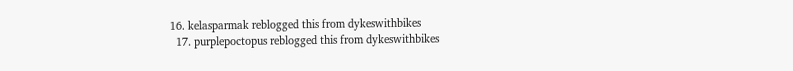16. kelasparmak reblogged this from dykeswithbikes
  17. purplepoctopus reblogged this from dykeswithbikes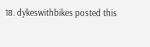18. dykeswithbikes posted this